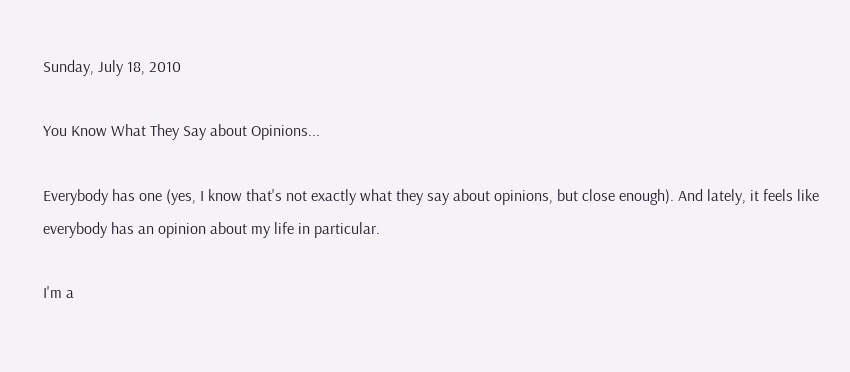Sunday, July 18, 2010

You Know What They Say about Opinions...

Everybody has one (yes, I know that's not exactly what they say about opinions, but close enough). And lately, it feels like everybody has an opinion about my life in particular.

I'm a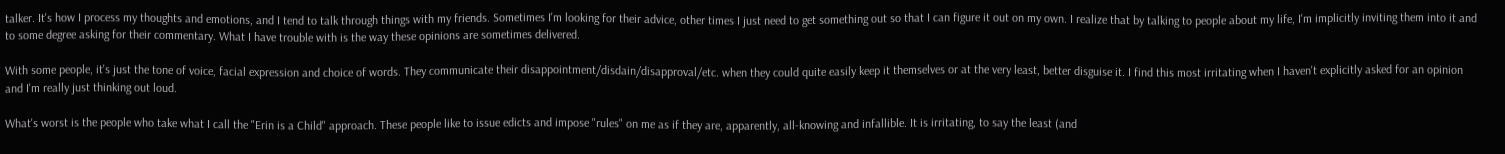talker. It's how I process my thoughts and emotions, and I tend to talk through things with my friends. Sometimes I'm looking for their advice, other times I just need to get something out so that I can figure it out on my own. I realize that by talking to people about my life, I'm implicitly inviting them into it and to some degree asking for their commentary. What I have trouble with is the way these opinions are sometimes delivered.

With some people, it's just the tone of voice, facial expression and choice of words. They communicate their disappointment/disdain/disapproval/etc. when they could quite easily keep it themselves or at the very least, better disguise it. I find this most irritating when I haven't explicitly asked for an opinion and I'm really just thinking out loud.

What's worst is the people who take what I call the "Erin is a Child" approach. These people like to issue edicts and impose "rules" on me as if they are, apparently, all-knowing and infallible. It is irritating, to say the least (and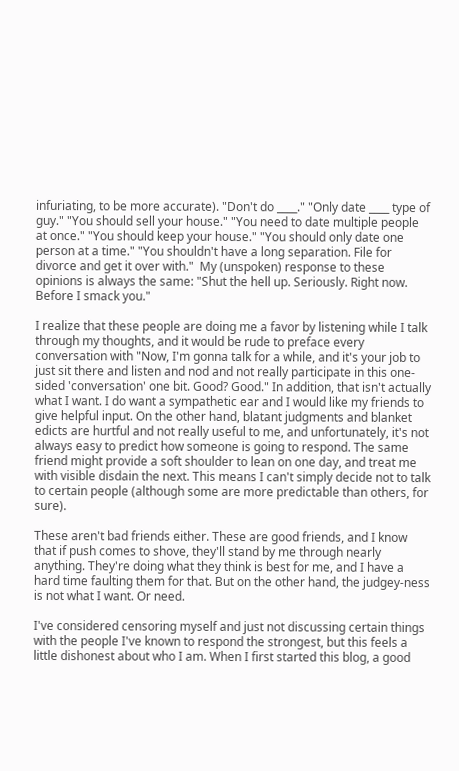infuriating, to be more accurate). "Don't do ____." "Only date ____ type of guy." "You should sell your house." "You need to date multiple people at once." "You should keep your house." "You should only date one person at a time." "You shouldn't have a long separation. File for divorce and get it over with."  My (unspoken) response to these opinions is always the same: "Shut the hell up. Seriously. Right now. Before I smack you."

I realize that these people are doing me a favor by listening while I talk through my thoughts, and it would be rude to preface every conversation with "Now, I'm gonna talk for a while, and it's your job to just sit there and listen and nod and not really participate in this one-sided 'conversation' one bit. Good? Good." In addition, that isn't actually what I want. I do want a sympathetic ear and I would like my friends to give helpful input. On the other hand, blatant judgments and blanket edicts are hurtful and not really useful to me, and unfortunately, it's not always easy to predict how someone is going to respond. The same friend might provide a soft shoulder to lean on one day, and treat me with visible disdain the next. This means I can't simply decide not to talk to certain people (although some are more predictable than others, for sure).

These aren't bad friends either. These are good friends, and I know that if push comes to shove, they'll stand by me through nearly anything. They're doing what they think is best for me, and I have a hard time faulting them for that. But on the other hand, the judgey-ness is not what I want. Or need.

I've considered censoring myself and just not discussing certain things with the people I've known to respond the strongest, but this feels a little dishonest about who I am. When I first started this blog, a good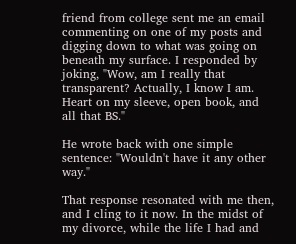friend from college sent me an email commenting on one of my posts and digging down to what was going on beneath my surface. I responded by joking, "Wow, am I really that transparent? Actually, I know I am. Heart on my sleeve, open book, and all that BS."

He wrote back with one simple sentence: "Wouldn't have it any other way."

That response resonated with me then, and I cling to it now. In the midst of my divorce, while the life I had and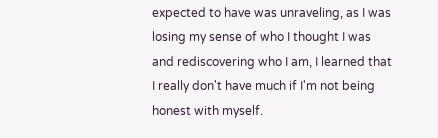expected to have was unraveling, as I was losing my sense of who I thought I was and rediscovering who I am, I learned that I really don't have much if I'm not being honest with myself.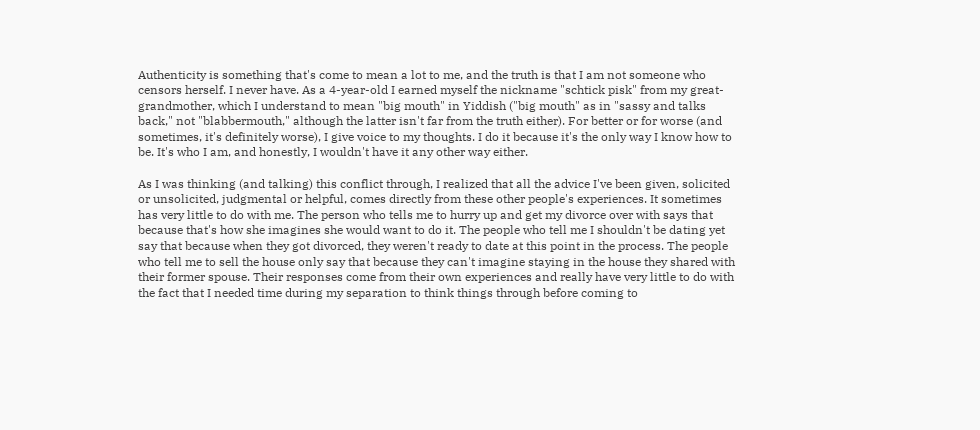Authenticity is something that's come to mean a lot to me, and the truth is that I am not someone who censors herself. I never have. As a 4-year-old I earned myself the nickname "schtick pisk" from my great-grandmother, which I understand to mean "big mouth" in Yiddish ("big mouth" as in "sassy and talks back," not "blabbermouth," although the latter isn't far from the truth either). For better or for worse (and sometimes, it's definitely worse), I give voice to my thoughts. I do it because it's the only way I know how to be. It's who I am, and honestly, I wouldn't have it any other way either.

As I was thinking (and talking) this conflict through, I realized that all the advice I've been given, solicited or unsolicited, judgmental or helpful, comes directly from these other people's experiences. It sometimes has very little to do with me. The person who tells me to hurry up and get my divorce over with says that because that's how she imagines she would want to do it. The people who tell me I shouldn't be dating yet say that because when they got divorced, they weren't ready to date at this point in the process. The people who tell me to sell the house only say that because they can't imagine staying in the house they shared with their former spouse. Their responses come from their own experiences and really have very little to do with the fact that I needed time during my separation to think things through before coming to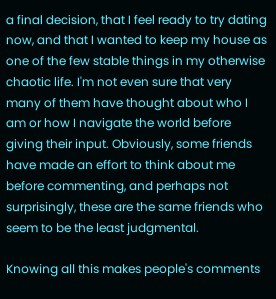a final decision, that I feel ready to try dating now, and that I wanted to keep my house as one of the few stable things in my otherwise chaotic life. I'm not even sure that very many of them have thought about who I am or how I navigate the world before giving their input. Obviously, some friends have made an effort to think about me before commenting, and perhaps not surprisingly, these are the same friends who seem to be the least judgmental.

Knowing all this makes people's comments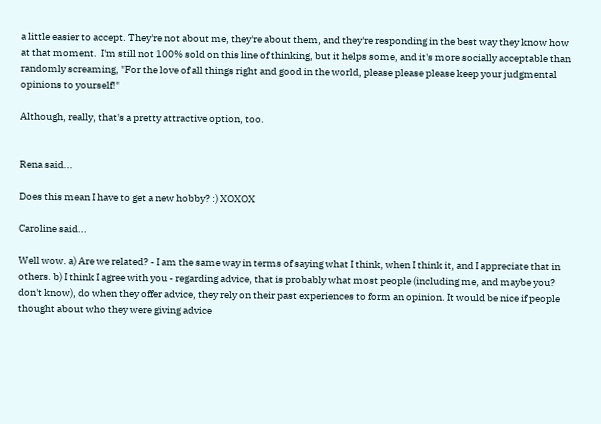a little easier to accept. They're not about me, they're about them, and they're responding in the best way they know how at that moment.  I'm still not 100% sold on this line of thinking, but it helps some, and it's more socially acceptable than randomly screaming, "For the love of all things right and good in the world, please please please keep your judgmental opinions to yourself!"

Although, really, that's a pretty attractive option, too.


Rena said...

Does this mean I have to get a new hobby? :) XOXOX

Caroline said...

Well wow. a) Are we related? - I am the same way in terms of saying what I think, when I think it, and I appreciate that in others. b) I think I agree with you - regarding advice, that is probably what most people (including me, and maybe you? don't know), do when they offer advice, they rely on their past experiences to form an opinion. It would be nice if people thought about who they were giving advice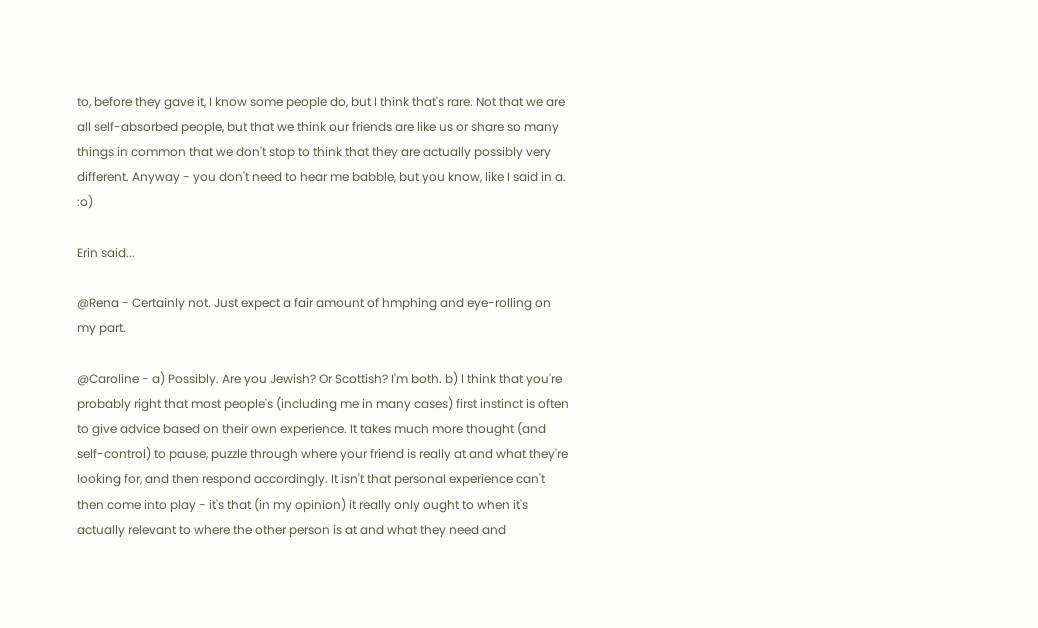to, before they gave it, I know some people do, but I think that's rare. Not that we are all self-absorbed people, but that we think our friends are like us or share so many things in common that we don't stop to think that they are actually possibly very different. Anyway - you don't need to hear me babble, but you know, like I said in a. :o)

Erin said...

@Rena - Certainly not. Just expect a fair amount of hmphing and eye-rolling on my part.

@Caroline - a) Possibly. Are you Jewish? Or Scottish? I'm both. b) I think that you're probably right that most people's (including me in many cases) first instinct is often to give advice based on their own experience. It takes much more thought (and self-control) to pause, puzzle through where your friend is really at and what they're looking for, and then respond accordingly. It isn't that personal experience can't then come into play - it's that (in my opinion) it really only ought to when it's actually relevant to where the other person is at and what they need and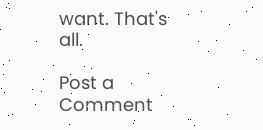want. That's all.

Post a Comment